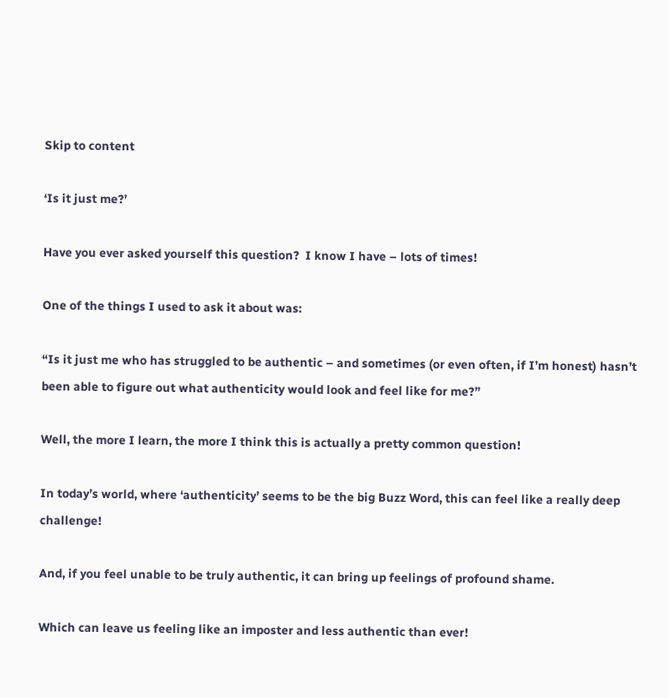Skip to content

‘Is it just me?’

Have you ever asked yourself this question?  I know I have – lots of times!

One of the things I used to ask it about was:

“Is it just me who has struggled to be authentic – and sometimes (or even often, if I’m honest) hasn’t been able to figure out what authenticity would look and feel like for me?”

Well, the more I learn, the more I think this is actually a pretty common question!

In today’s world, where ‘authenticity’ seems to be the big Buzz Word, this can feel like a really deep challenge!

And, if you feel unable to be truly authentic, it can bring up feelings of profound shame.

Which can leave us feeling like an imposter and less authentic than ever!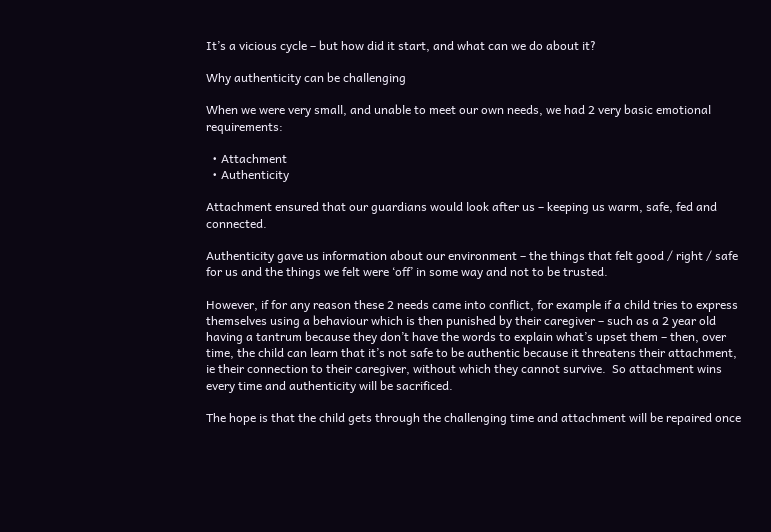It’s a vicious cycle – but how did it start, and what can we do about it?

Why authenticity can be challenging

When we were very small, and unable to meet our own needs, we had 2 very basic emotional requirements:

  • Attachment
  • Authenticity

Attachment ensured that our guardians would look after us – keeping us warm, safe, fed and connected.

Authenticity gave us information about our environment – the things that felt good / right / safe for us and the things we felt were ‘off’ in some way and not to be trusted.

However, if for any reason these 2 needs came into conflict, for example if a child tries to express themselves using a behaviour which is then punished by their caregiver – such as a 2 year old having a tantrum because they don’t have the words to explain what’s upset them – then, over time, the child can learn that it’s not safe to be authentic because it threatens their attachment, ie their connection to their caregiver, without which they cannot survive.  So attachment wins every time and authenticity will be sacrificed.

The hope is that the child gets through the challenging time and attachment will be repaired once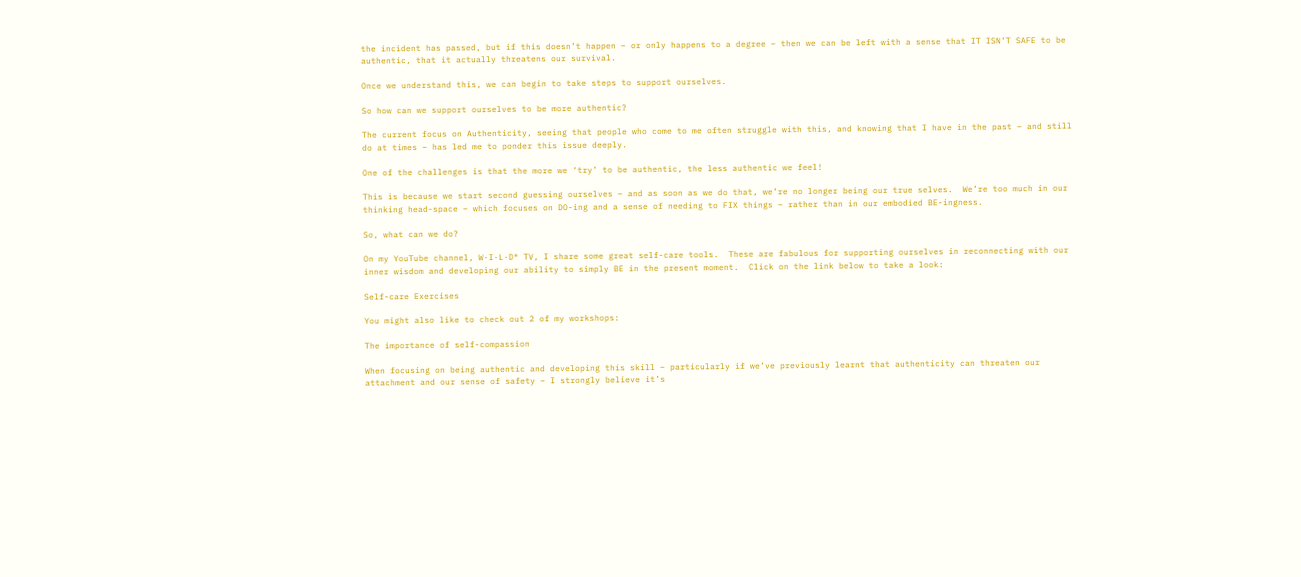the incident has passed, but if this doesn’t happen – or only happens to a degree – then we can be left with a sense that IT ISN’T SAFE to be authentic, that it actually threatens our survival.

Once we understand this, we can begin to take steps to support ourselves.

So how can we support ourselves to be more authentic?

The current focus on Authenticity, seeing that people who come to me often struggle with this, and knowing that I have in the past – and still do at times – has led me to ponder this issue deeply.

One of the challenges is that the more we ‘try’ to be authentic, the less authentic we feel!

This is because we start second guessing ourselves – and as soon as we do that, we’re no longer being our true selves.  We’re too much in our thinking head-space – which focuses on DO-ing and a sense of needing to FIX things – rather than in our embodied BE-ingness.

So, what can we do?

On my YouTube channel, W·I·L·D® TV, I share some great self-care tools.  These are fabulous for supporting ourselves in reconnecting with our inner wisdom and developing our ability to simply BE in the present moment.  Click on the link below to take a look:

Self-care Exercises

You might also like to check out 2 of my workshops:

The importance of self-compassion

When focusing on being authentic and developing this skill – particularly if we’ve previously learnt that authenticity can threaten our attachment and our sense of safety – I strongly believe it’s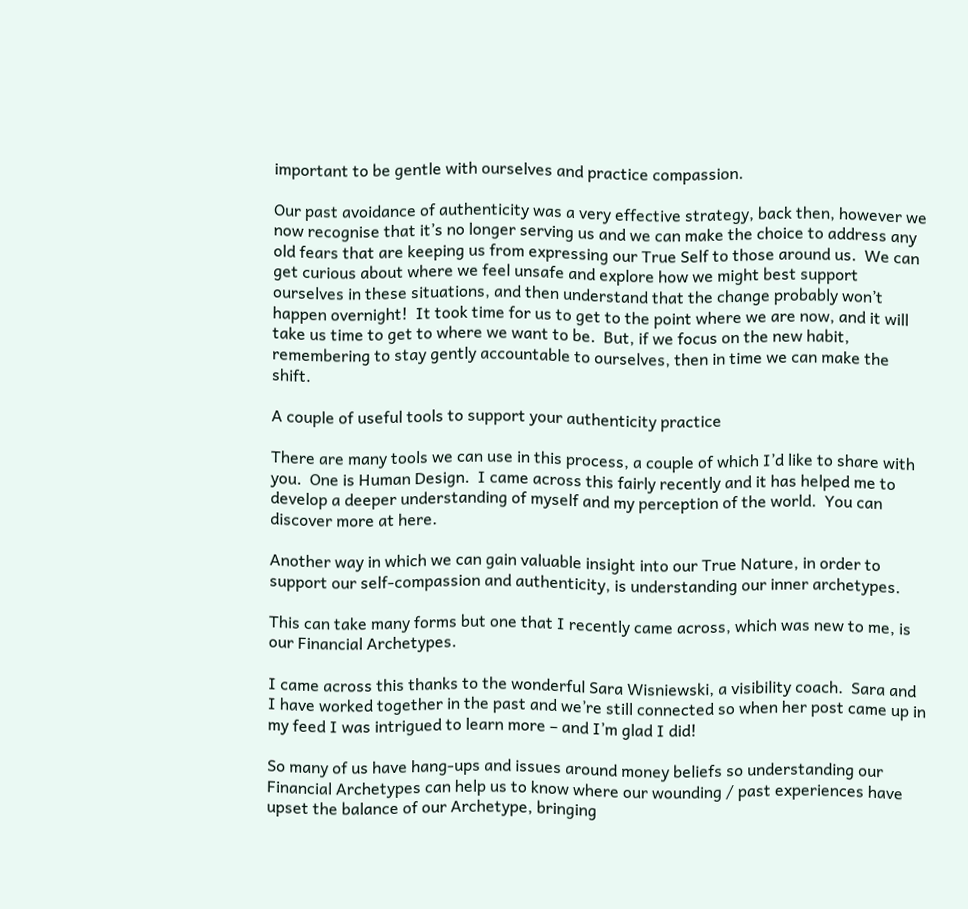important to be gentle with ourselves and practice compassion.

Our past avoidance of authenticity was a very effective strategy, back then, however we now recognise that it’s no longer serving us and we can make the choice to address any old fears that are keeping us from expressing our True Self to those around us.  We can get curious about where we feel unsafe and explore how we might best support ourselves in these situations, and then understand that the change probably won’t happen overnight!  It took time for us to get to the point where we are now, and it will take us time to get to where we want to be.  But, if we focus on the new habit, remembering to stay gently accountable to ourselves, then in time we can make the shift.

A couple of useful tools to support your authenticity practice

There are many tools we can use in this process, a couple of which I’d like to share with you.  One is Human Design.  I came across this fairly recently and it has helped me to develop a deeper understanding of myself and my perception of the world.  You can discover more at here.

Another way in which we can gain valuable insight into our True Nature, in order to support our self-compassion and authenticity, is understanding our inner archetypes.

This can take many forms but one that I recently came across, which was new to me, is our Financial Archetypes.

I came across this thanks to the wonderful Sara Wisniewski, a visibility coach.  Sara and I have worked together in the past and we’re still connected so when her post came up in my feed I was intrigued to learn more – and I’m glad I did!

So many of us have hang-ups and issues around money beliefs so understanding our Financial Archetypes can help us to know where our wounding / past experiences have upset the balance of our Archetype, bringing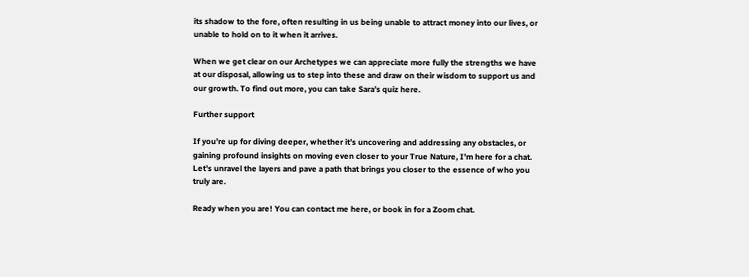its shadow to the fore, often resulting in us being unable to attract money into our lives, or unable to hold on to it when it arrives.

When we get clear on our Archetypes we can appreciate more fully the strengths we have at our disposal, allowing us to step into these and draw on their wisdom to support us and our growth. To find out more, you can take Sara’s quiz here.

Further support

If you’re up for diving deeper, whether it’s uncovering and addressing any obstacles, or gaining profound insights on moving even closer to your True Nature, I’m here for a chat. Let’s unravel the layers and pave a path that brings you closer to the essence of who you truly are.

Ready when you are! You can contact me here, or book in for a Zoom chat.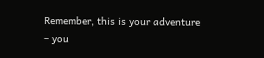Remember, this is your adventure – you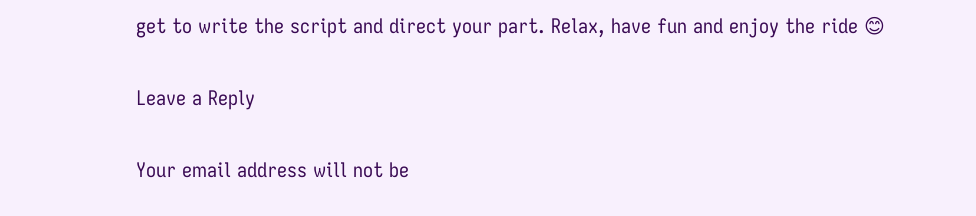get to write the script and direct your part. Relax, have fun and enjoy the ride 😊

Leave a Reply

Your email address will not be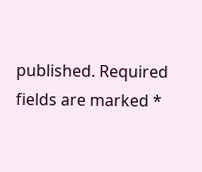published. Required fields are marked *